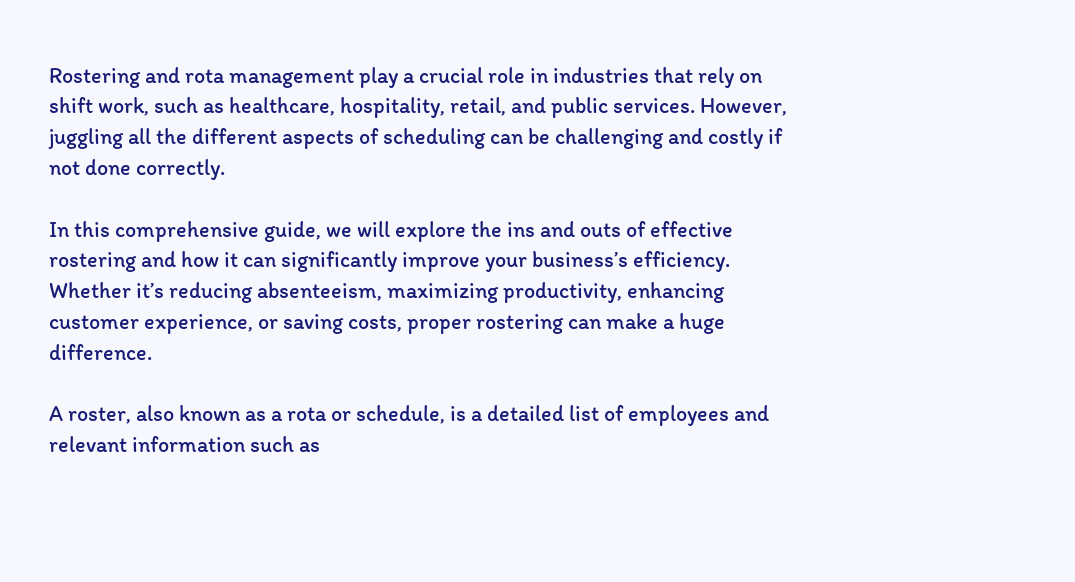Rostering and rota management play a crucial role in industries that rely on shift work, such as healthcare, hospitality, retail, and public services. However, juggling all the different aspects of scheduling can be challenging and costly if not done correctly.

In this comprehensive guide, we will explore the ins and outs of effective rostering and how it can significantly improve your business’s efficiency. Whether it’s reducing absenteeism, maximizing productivity, enhancing customer experience, or saving costs, proper rostering can make a huge difference.

A roster, also known as a rota or schedule, is a detailed list of employees and relevant information such as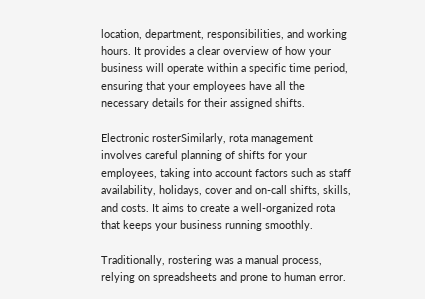location, department, responsibilities, and working hours. It provides a clear overview of how your business will operate within a specific time period, ensuring that your employees have all the necessary details for their assigned shifts.

Electronic rosterSimilarly, rota management involves careful planning of shifts for your employees, taking into account factors such as staff availability, holidays, cover and on-call shifts, skills, and costs. It aims to create a well-organized rota that keeps your business running smoothly.

Traditionally, rostering was a manual process, relying on spreadsheets and prone to human error.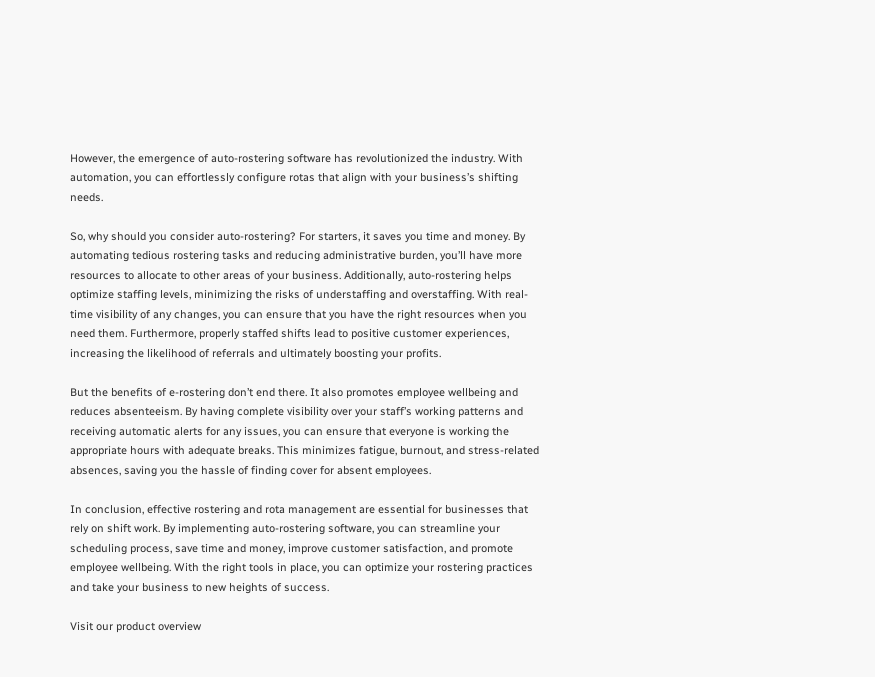However, the emergence of auto-rostering software has revolutionized the industry. With automation, you can effortlessly configure rotas that align with your business’s shifting needs.

So, why should you consider auto-rostering? For starters, it saves you time and money. By automating tedious rostering tasks and reducing administrative burden, you’ll have more resources to allocate to other areas of your business. Additionally, auto-rostering helps optimize staffing levels, minimizing the risks of understaffing and overstaffing. With real-time visibility of any changes, you can ensure that you have the right resources when you need them. Furthermore, properly staffed shifts lead to positive customer experiences, increasing the likelihood of referrals and ultimately boosting your profits.

But the benefits of e-rostering don’t end there. It also promotes employee wellbeing and reduces absenteeism. By having complete visibility over your staff’s working patterns and receiving automatic alerts for any issues, you can ensure that everyone is working the appropriate hours with adequate breaks. This minimizes fatigue, burnout, and stress-related absences, saving you the hassle of finding cover for absent employees.

In conclusion, effective rostering and rota management are essential for businesses that rely on shift work. By implementing auto-rostering software, you can streamline your scheduling process, save time and money, improve customer satisfaction, and promote employee wellbeing. With the right tools in place, you can optimize your rostering practices and take your business to new heights of success.

Visit our product overview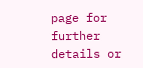page for further details or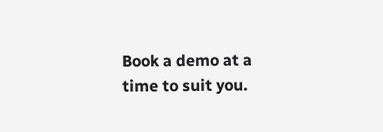Book a demo at a time to suit you.